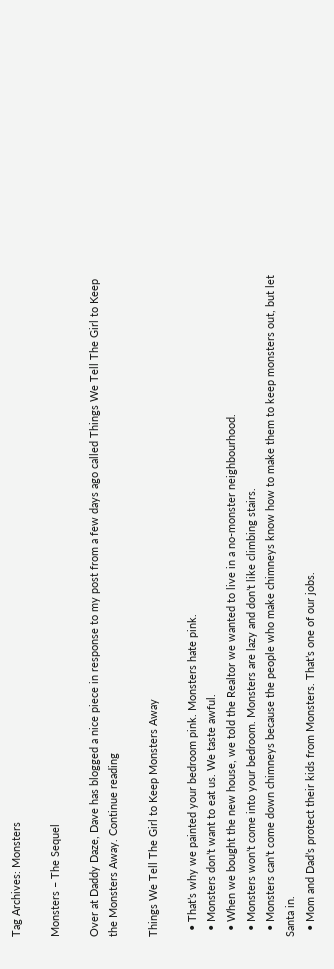Tag Archives: Monsters

Monsters – The Sequel

Over at Daddy Daze, Dave has blogged a nice piece in response to my post from a few days ago called Things We Tell The Girl to Keep the Monsters Away. Continue reading

Things We Tell The Girl to Keep Monsters Away

  • That’s why we painted your bedroom pink. Monsters hate pink.
  • Monsters don’t want to eat us. We taste awful.
  • When we bought the new house, we told the Realtor we wanted to live in a no-monster neighbourhood.
  • Monsters won’t come into your bedroom. Monsters are lazy and don’t like climbing stairs.
  • Monsters can’t come down chimneys because the people who make chimneys know how to make them to keep monsters out, but let Santa in.
  • Mom and Dad’s protect their kids from Monsters. That’s one of our jobs.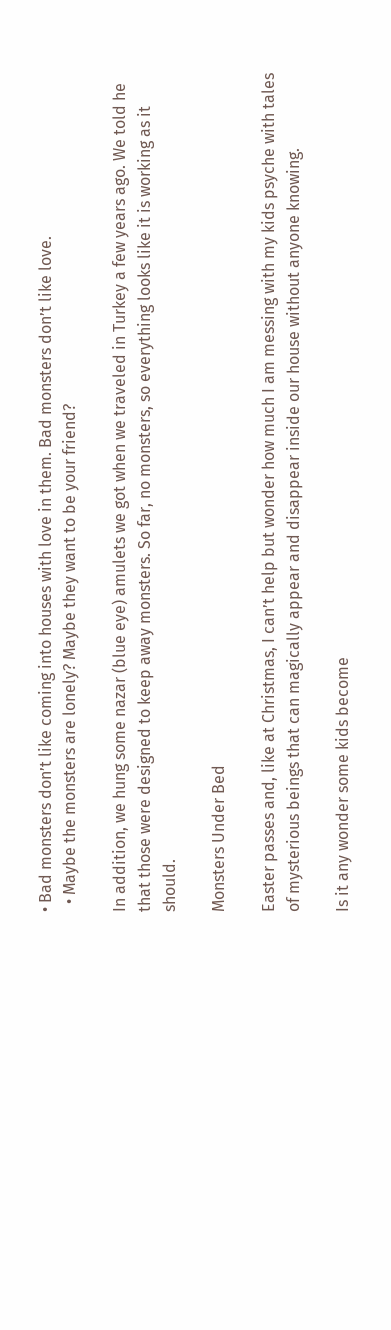• Bad monsters don’t like coming into houses with love in them. Bad monsters don’t like love.
  • Maybe the monsters are lonely? Maybe they want to be your friend?

In addition, we hung some nazar (blue eye) amulets we got when we traveled in Turkey a few years ago. We told he that those were designed to keep away monsters. So far, no monsters, so everything looks like it is working as it should.

Monsters Under Bed

Easter passes and, like at Christmas, I can’t help but wonder how much I am messing with my kids psyche with tales of mysterious beings that can magically appear and disappear inside our house without anyone knowing.

Is it any wonder some kids become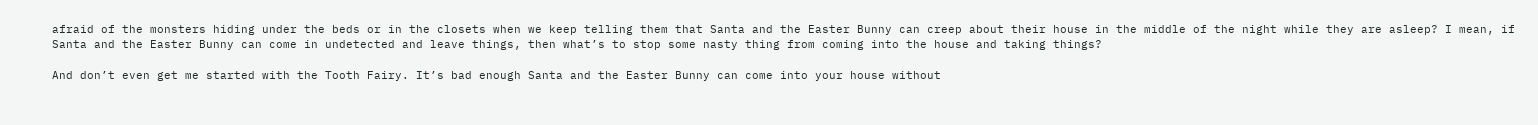afraid of the monsters hiding under the beds or in the closets when we keep telling them that Santa and the Easter Bunny can creep about their house in the middle of the night while they are asleep? I mean, if Santa and the Easter Bunny can come in undetected and leave things, then what’s to stop some nasty thing from coming into the house and taking things?

And don’t even get me started with the Tooth Fairy. It’s bad enough Santa and the Easter Bunny can come into your house without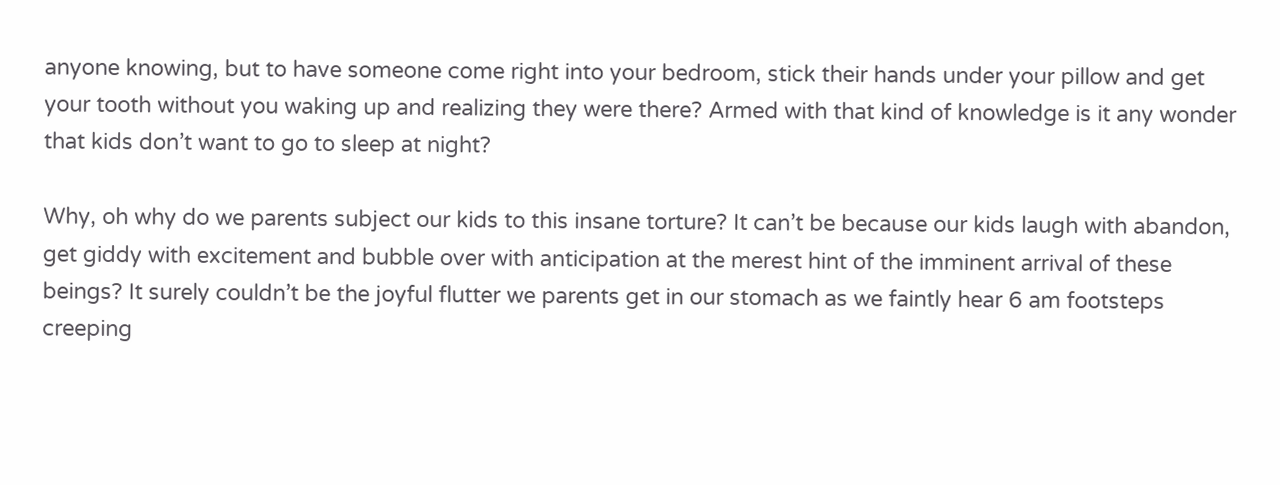anyone knowing, but to have someone come right into your bedroom, stick their hands under your pillow and get your tooth without you waking up and realizing they were there? Armed with that kind of knowledge is it any wonder that kids don’t want to go to sleep at night?

Why, oh why do we parents subject our kids to this insane torture? It can’t be because our kids laugh with abandon, get giddy with excitement and bubble over with anticipation at the merest hint of the imminent arrival of these beings? It surely couldn’t be the joyful flutter we parents get in our stomach as we faintly hear 6 am footsteps creeping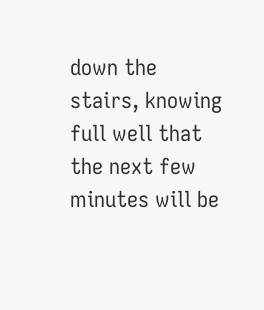down the stairs, knowing full well that the next few minutes will be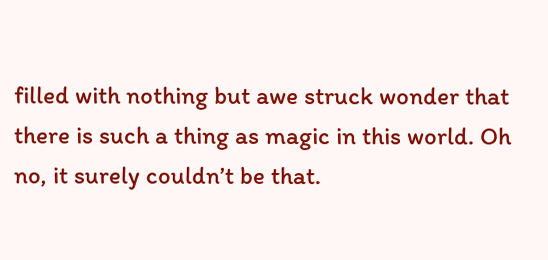filled with nothing but awe struck wonder that there is such a thing as magic in this world. Oh no, it surely couldn’t be that.